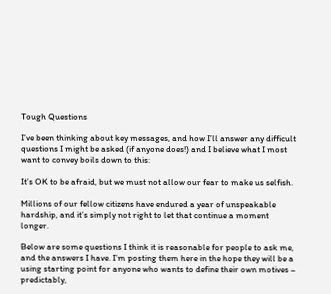Tough Questions

I’ve been thinking about key messages, and how I’ll answer any difficult questions I might be asked (if anyone does!) and I believe what I most want to convey boils down to this:

It’s OK to be afraid, but we must not allow our fear to make us selfish.

Millions of our fellow citizens have endured a year of unspeakable hardship, and it’s simply not right to let that continue a moment longer.

Below are some questions I think it is reasonable for people to ask me, and the answers I have. I’m posting them here in the hope they will be a using starting point for anyone who wants to define their own motives – predictably,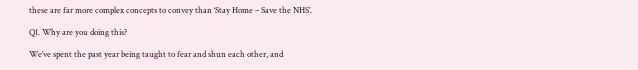these are far more complex concepts to convey than ‘Stay Home – Save the NHS’.

Q1. Why are you doing this?

We’ve spent the past year being taught to fear and shun each other, and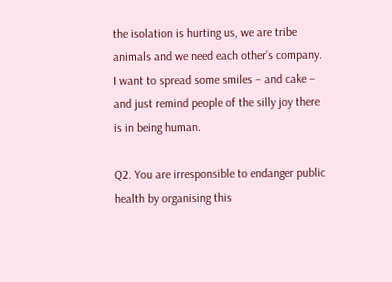the isolation is hurting us, we are tribe animals and we need each other’s company. I want to spread some smiles – and cake – and just remind people of the silly joy there is in being human.

Q2. You are irresponsible to endanger public health by organising this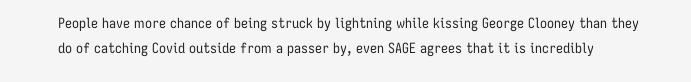People have more chance of being struck by lightning while kissing George Clooney than they do of catching Covid outside from a passer by, even SAGE agrees that it is incredibly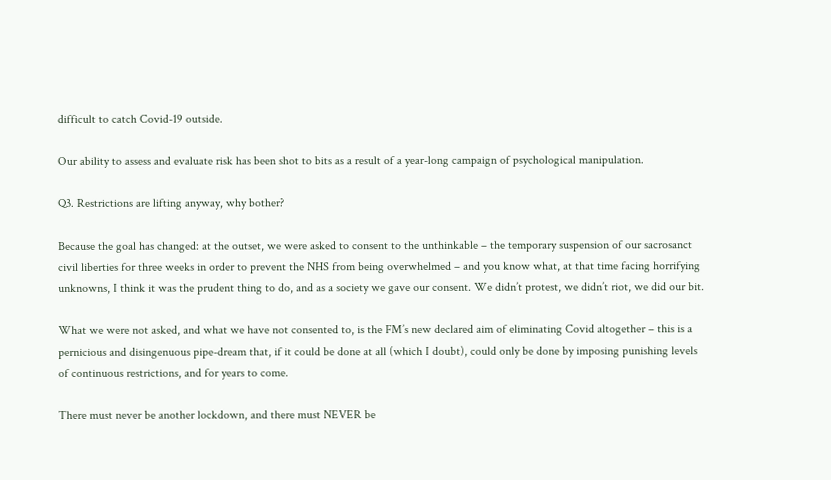difficult to catch Covid-19 outside.

Our ability to assess and evaluate risk has been shot to bits as a result of a year-long campaign of psychological manipulation.

Q3. Restrictions are lifting anyway, why bother?

Because the goal has changed: at the outset, we were asked to consent to the unthinkable – the temporary suspension of our sacrosanct civil liberties for three weeks in order to prevent the NHS from being overwhelmed – and you know what, at that time facing horrifying unknowns, I think it was the prudent thing to do, and as a society we gave our consent. We didn’t protest, we didn’t riot, we did our bit.

What we were not asked, and what we have not consented to, is the FM’s new declared aim of eliminating Covid altogether – this is a pernicious and disingenuous pipe-dream that, if it could be done at all (which I doubt), could only be done by imposing punishing levels of continuous restrictions, and for years to come.

There must never be another lockdown, and there must NEVER be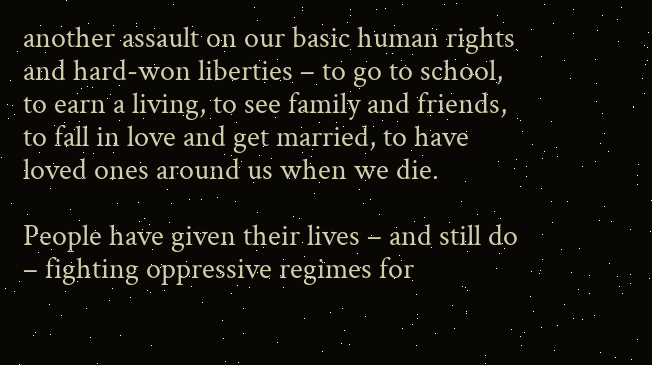another assault on our basic human rights and hard-won liberties – to go to school, to earn a living, to see family and friends, to fall in love and get married, to have loved ones around us when we die.

People have given their lives – and still do – fighting oppressive regimes for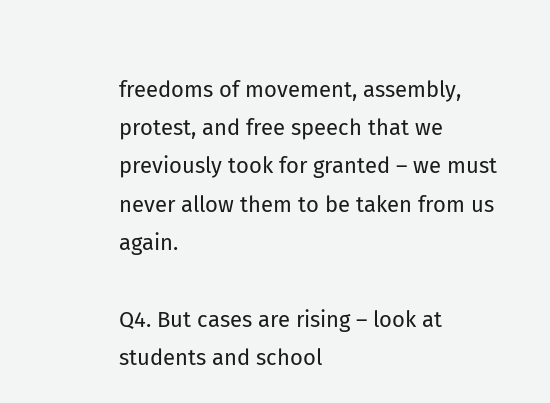freedoms of movement, assembly, protest, and free speech that we previously took for granted – we must never allow them to be taken from us again.

Q4. But cases are rising – look at students and school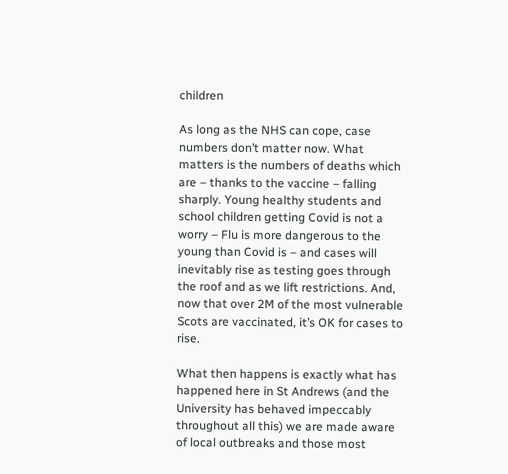children

As long as the NHS can cope, case numbers don’t matter now. What matters is the numbers of deaths which are – thanks to the vaccine – falling sharply. Young healthy students and school children getting Covid is not a worry – Flu is more dangerous to the young than Covid is – and cases will inevitably rise as testing goes through the roof and as we lift restrictions. And, now that over 2M of the most vulnerable Scots are vaccinated, it’s OK for cases to rise.

What then happens is exactly what has happened here in St Andrews (and the University has behaved impeccably throughout all this) we are made aware of local outbreaks and those most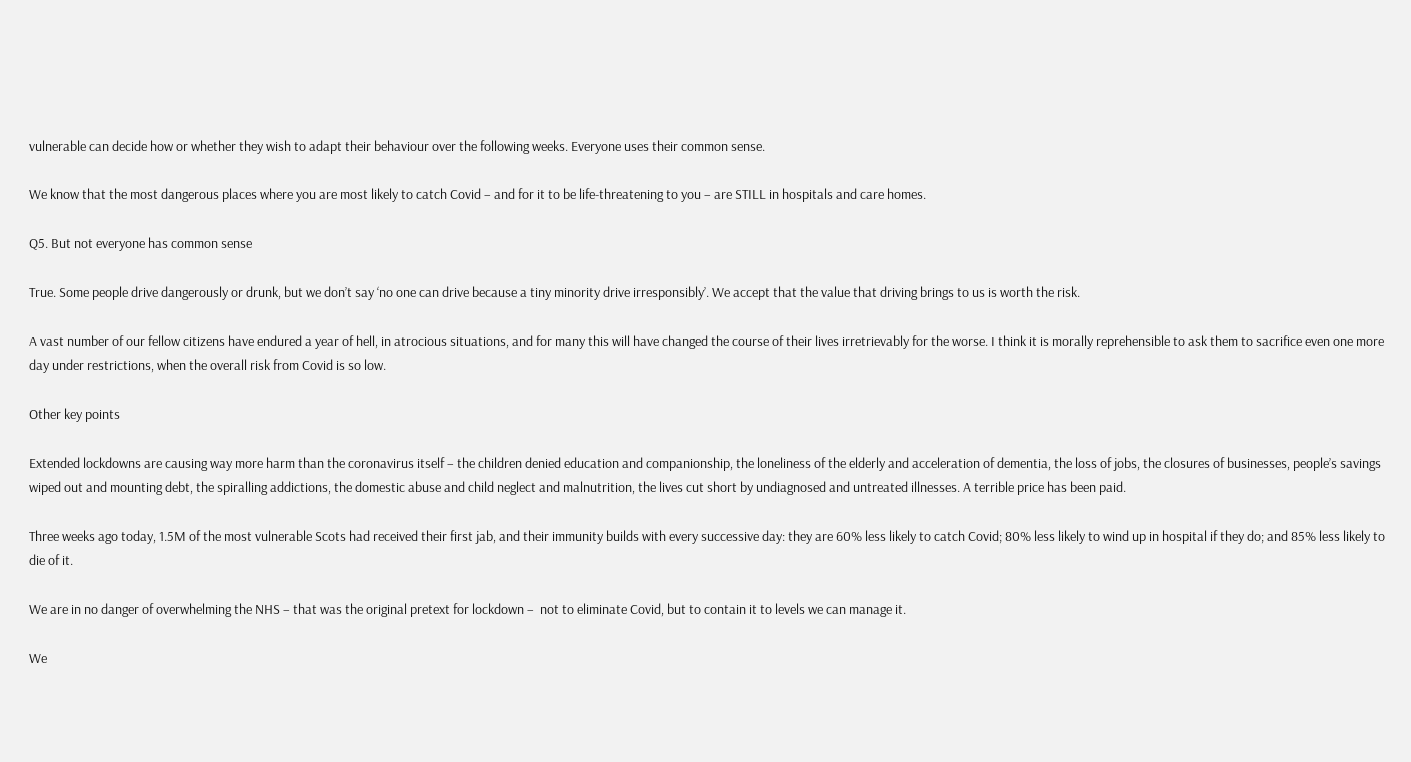vulnerable can decide how or whether they wish to adapt their behaviour over the following weeks. Everyone uses their common sense.

We know that the most dangerous places where you are most likely to catch Covid – and for it to be life-threatening to you – are STILL in hospitals and care homes.

Q5. But not everyone has common sense

True. Some people drive dangerously or drunk, but we don’t say ‘no one can drive because a tiny minority drive irresponsibly’. We accept that the value that driving brings to us is worth the risk.

A vast number of our fellow citizens have endured a year of hell, in atrocious situations, and for many this will have changed the course of their lives irretrievably for the worse. I think it is morally reprehensible to ask them to sacrifice even one more day under restrictions, when the overall risk from Covid is so low.

Other key points

Extended lockdowns are causing way more harm than the coronavirus itself – the children denied education and companionship, the loneliness of the elderly and acceleration of dementia, the loss of jobs, the closures of businesses, people’s savings wiped out and mounting debt, the spiralling addictions, the domestic abuse and child neglect and malnutrition, the lives cut short by undiagnosed and untreated illnesses. A terrible price has been paid.

Three weeks ago today, 1.5M of the most vulnerable Scots had received their first jab, and their immunity builds with every successive day: they are 60% less likely to catch Covid; 80% less likely to wind up in hospital if they do; and 85% less likely to die of it.

We are in no danger of overwhelming the NHS – that was the original pretext for lockdown –  not to eliminate Covid, but to contain it to levels we can manage it.

We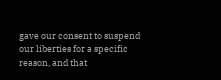gave our consent to suspend our liberties for a specific reason, and that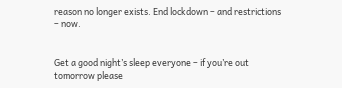reason no longer exists. End lockdown – and restrictions – now.


Get a good night’s sleep everyone – if you’re out tomorrow please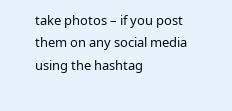take photos – if you post them on any social media using the hashtag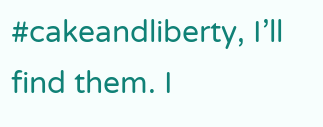#cakeandliberty, I’ll find them. I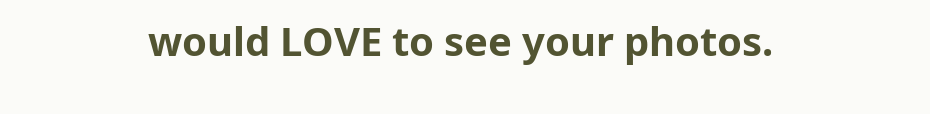would LOVE to see your photos.